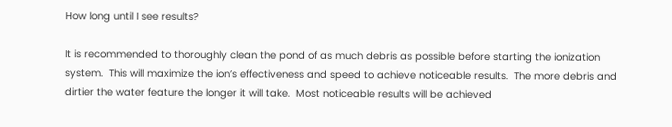How long until I see results?

It is recommended to thoroughly clean the pond of as much debris as possible before starting the ionization system.  This will maximize the ion’s effectiveness and speed to achieve noticeable results.  The more debris and dirtier the water feature the longer it will take.  Most noticeable results will be achieved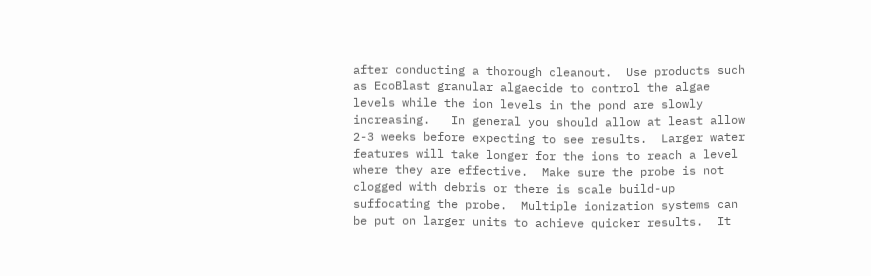after conducting a thorough cleanout.  Use products such as EcoBlast granular algaecide to control the algae levels while the ion levels in the pond are slowly increasing.   In general you should allow at least allow 2-3 weeks before expecting to see results.  Larger water features will take longer for the ions to reach a level where they are effective.  Make sure the probe is not clogged with debris or there is scale build-up suffocating the probe.  Multiple ionization systems can be put on larger units to achieve quicker results.  It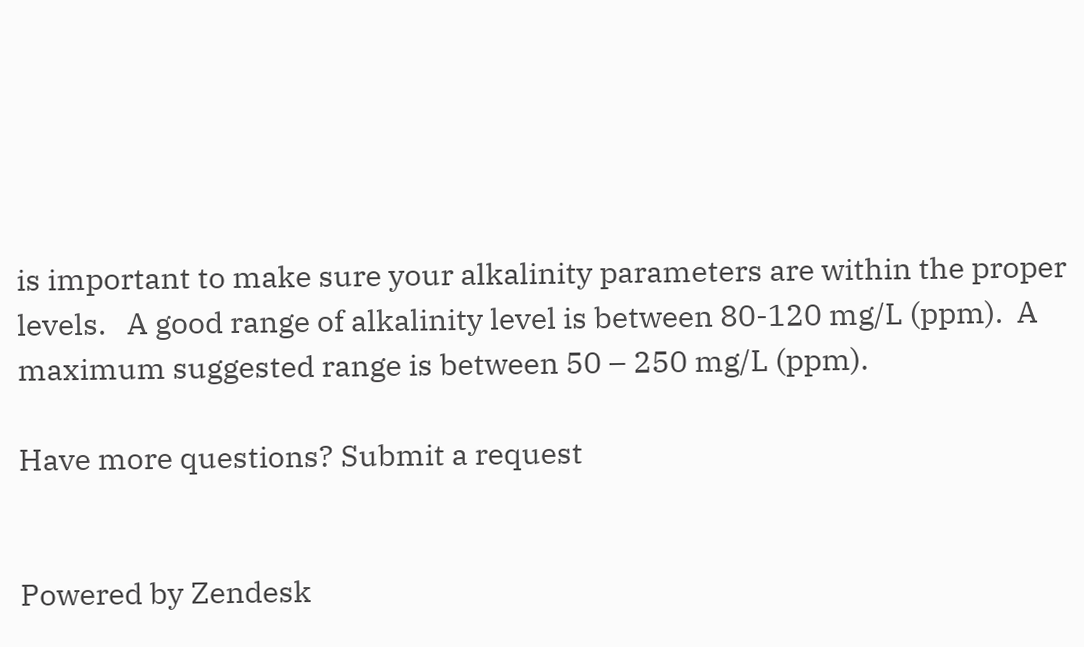is important to make sure your alkalinity parameters are within the proper levels.   A good range of alkalinity level is between 80-120 mg/L (ppm).  A maximum suggested range is between 50 – 250 mg/L (ppm).

Have more questions? Submit a request


Powered by Zendesk